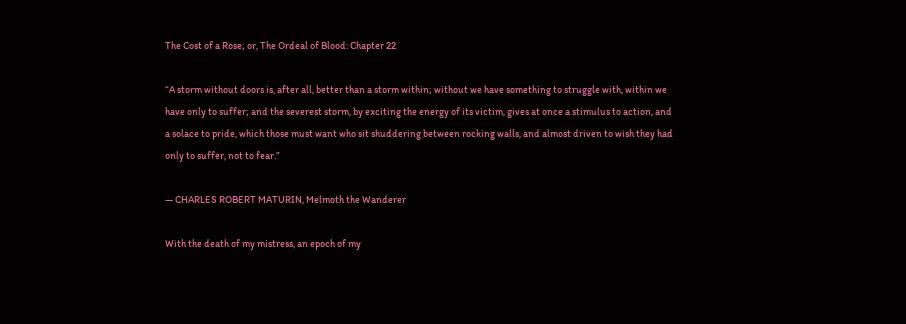The Cost of a Rose; or, The Ordeal of Blood: Chapter 22

“A storm without doors is, after all, better than a storm within; without we have something to struggle with, within we have only to suffer; and the severest storm, by exciting the energy of its victim, gives at once a stimulus to action, and a solace to pride, which those must want who sit shuddering between rocking walls, and almost driven to wish they had only to suffer, not to fear.”

— CHARLES ROBERT MATURIN, Melmoth the Wanderer

With the death of my mistress, an epoch of my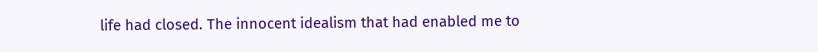life had closed. The innocent idealism that had enabled me to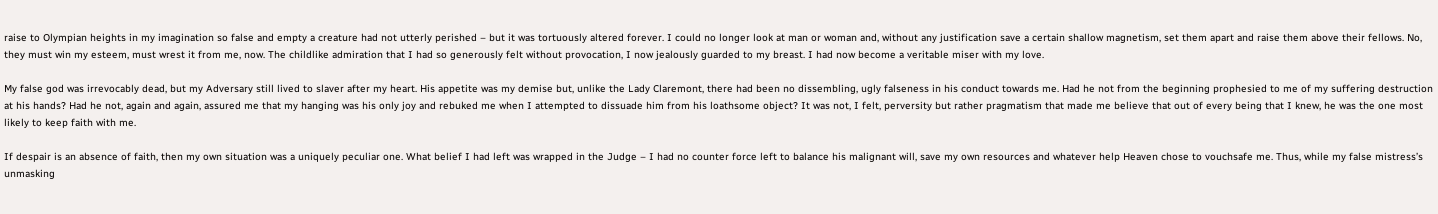raise to Olympian heights in my imagination so false and empty a creature had not utterly perished – but it was tortuously altered forever. I could no longer look at man or woman and, without any justification save a certain shallow magnetism, set them apart and raise them above their fellows. No, they must win my esteem, must wrest it from me, now. The childlike admiration that I had so generously felt without provocation, I now jealously guarded to my breast. I had now become a veritable miser with my love.

My false god was irrevocably dead, but my Adversary still lived to slaver after my heart. His appetite was my demise but, unlike the Lady Claremont, there had been no dissembling, ugly falseness in his conduct towards me. Had he not from the beginning prophesied to me of my suffering destruction at his hands? Had he not, again and again, assured me that my hanging was his only joy and rebuked me when I attempted to dissuade him from his loathsome object? It was not, I felt, perversity but rather pragmatism that made me believe that out of every being that I knew, he was the one most likely to keep faith with me.

If despair is an absence of faith, then my own situation was a uniquely peculiar one. What belief I had left was wrapped in the Judge – I had no counter force left to balance his malignant will, save my own resources and whatever help Heaven chose to vouchsafe me. Thus, while my false mistress’s unmasking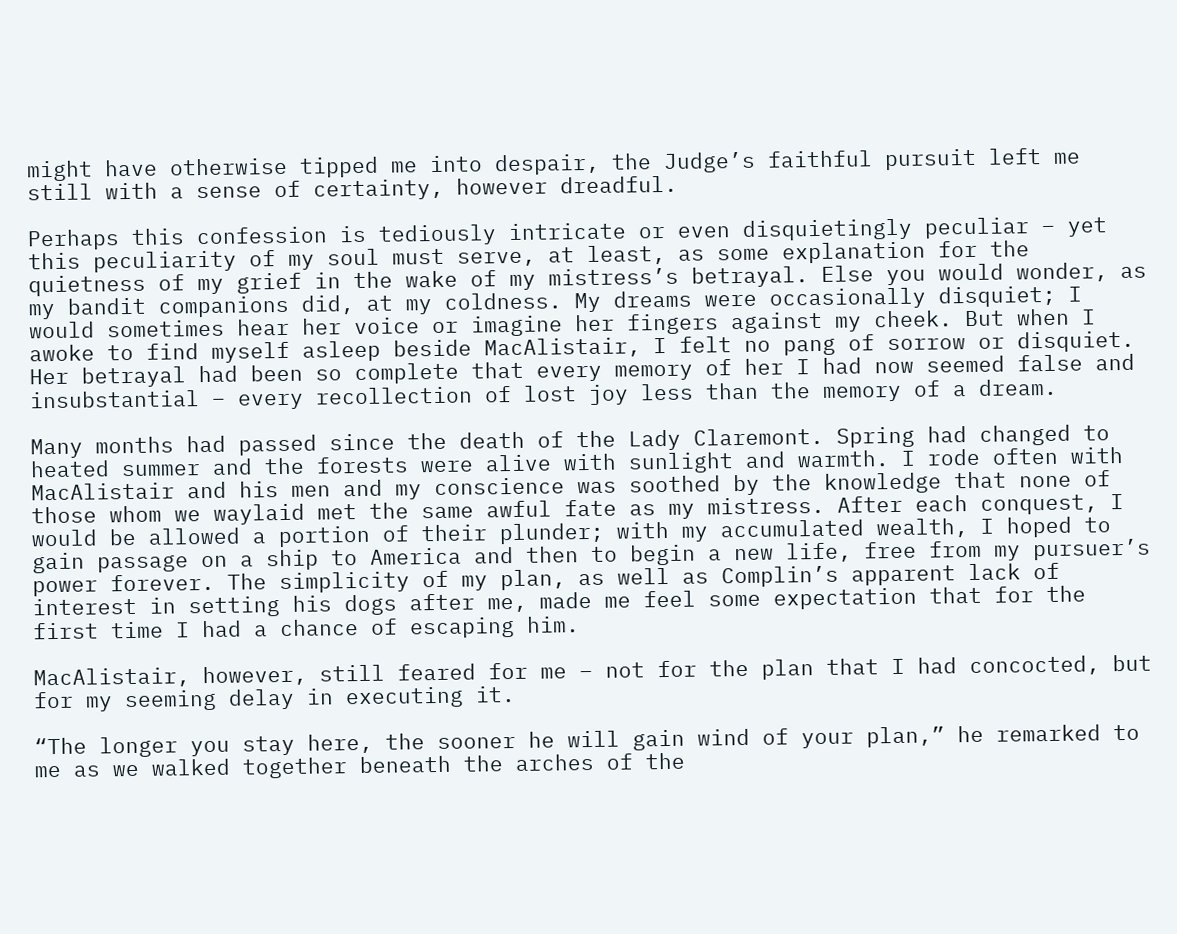might have otherwise tipped me into despair, the Judge’s faithful pursuit left me still with a sense of certainty, however dreadful.

Perhaps this confession is tediously intricate or even disquietingly peculiar – yet this peculiarity of my soul must serve, at least, as some explanation for the quietness of my grief in the wake of my mistress’s betrayal. Else you would wonder, as my bandit companions did, at my coldness. My dreams were occasionally disquiet; I would sometimes hear her voice or imagine her fingers against my cheek. But when I awoke to find myself asleep beside MacAlistair, I felt no pang of sorrow or disquiet. Her betrayal had been so complete that every memory of her I had now seemed false and insubstantial – every recollection of lost joy less than the memory of a dream.

Many months had passed since the death of the Lady Claremont. Spring had changed to heated summer and the forests were alive with sunlight and warmth. I rode often with MacAlistair and his men and my conscience was soothed by the knowledge that none of those whom we waylaid met the same awful fate as my mistress. After each conquest, I would be allowed a portion of their plunder; with my accumulated wealth, I hoped to gain passage on a ship to America and then to begin a new life, free from my pursuer’s power forever. The simplicity of my plan, as well as Complin’s apparent lack of interest in setting his dogs after me, made me feel some expectation that for the first time I had a chance of escaping him.

MacAlistair, however, still feared for me – not for the plan that I had concocted, but for my seeming delay in executing it.

“The longer you stay here, the sooner he will gain wind of your plan,” he remarked to me as we walked together beneath the arches of the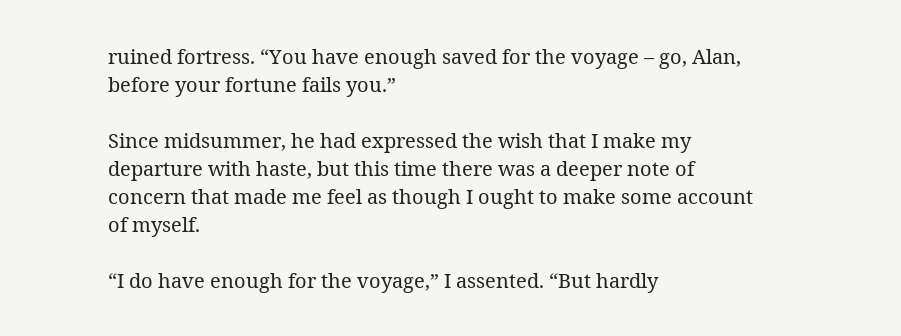ruined fortress. “You have enough saved for the voyage – go, Alan, before your fortune fails you.”

Since midsummer, he had expressed the wish that I make my departure with haste, but this time there was a deeper note of concern that made me feel as though I ought to make some account of myself.

“I do have enough for the voyage,” I assented. “But hardly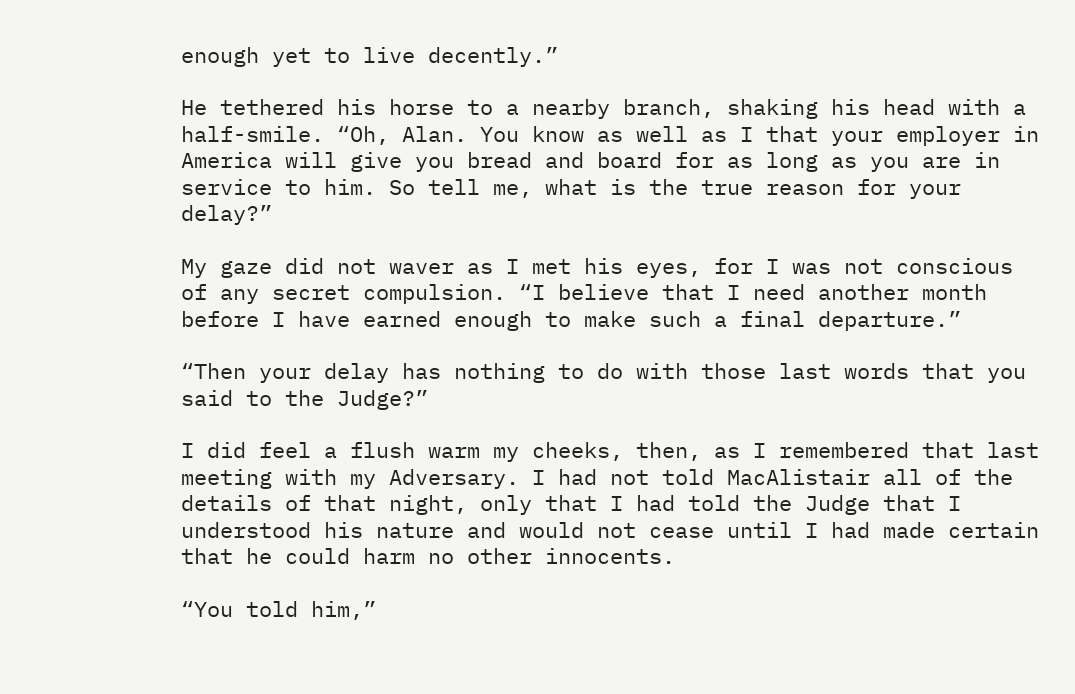enough yet to live decently.”

He tethered his horse to a nearby branch, shaking his head with a half-smile. “Oh, Alan. You know as well as I that your employer in America will give you bread and board for as long as you are in service to him. So tell me, what is the true reason for your delay?”

My gaze did not waver as I met his eyes, for I was not conscious of any secret compulsion. “I believe that I need another month before I have earned enough to make such a final departure.”

“Then your delay has nothing to do with those last words that you said to the Judge?”

I did feel a flush warm my cheeks, then, as I remembered that last meeting with my Adversary. I had not told MacAlistair all of the details of that night, only that I had told the Judge that I understood his nature and would not cease until I had made certain that he could harm no other innocents.

“You told him,”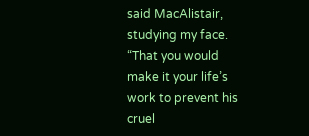said MacAlistair, studying my face. “That you would make it your life’s work to prevent his cruel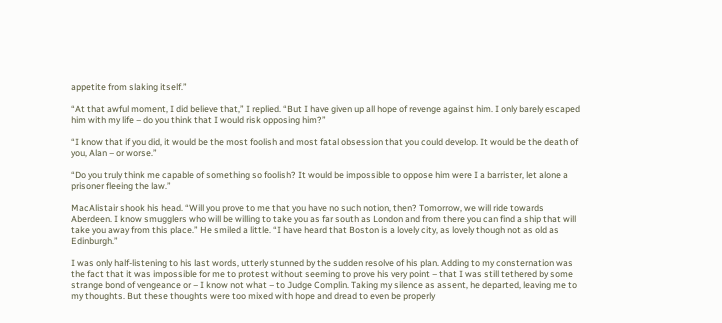appetite from slaking itself.”

“At that awful moment, I did believe that,” I replied. “But I have given up all hope of revenge against him. I only barely escaped him with my life – do you think that I would risk opposing him?”

“I know that if you did, it would be the most foolish and most fatal obsession that you could develop. It would be the death of you, Alan – or worse.”

“Do you truly think me capable of something so foolish? It would be impossible to oppose him were I a barrister, let alone a prisoner fleeing the law.”

MacAlistair shook his head. “Will you prove to me that you have no such notion, then? Tomorrow, we will ride towards Aberdeen. I know smugglers who will be willing to take you as far south as London and from there you can find a ship that will take you away from this place.” He smiled a little. “I have heard that Boston is a lovely city, as lovely though not as old as Edinburgh.”

I was only half-listening to his last words, utterly stunned by the sudden resolve of his plan. Adding to my consternation was the fact that it was impossible for me to protest without seeming to prove his very point – that I was still tethered by some strange bond of vengeance or – I know not what – to Judge Complin. Taking my silence as assent, he departed, leaving me to my thoughts. But these thoughts were too mixed with hope and dread to even be properly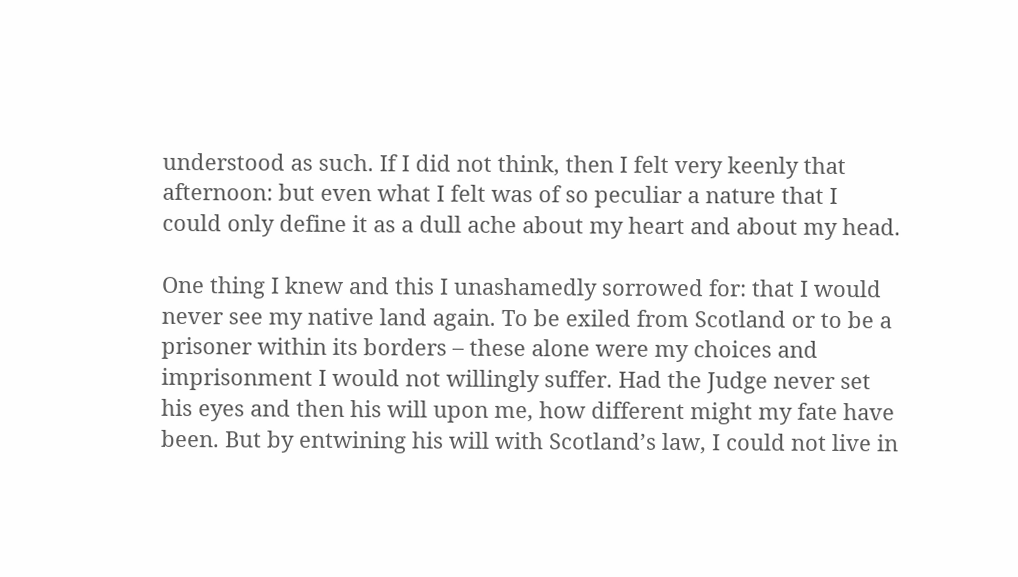understood as such. If I did not think, then I felt very keenly that afternoon: but even what I felt was of so peculiar a nature that I could only define it as a dull ache about my heart and about my head.

One thing I knew and this I unashamedly sorrowed for: that I would never see my native land again. To be exiled from Scotland or to be a prisoner within its borders – these alone were my choices and imprisonment I would not willingly suffer. Had the Judge never set his eyes and then his will upon me, how different might my fate have been. But by entwining his will with Scotland’s law, I could not live in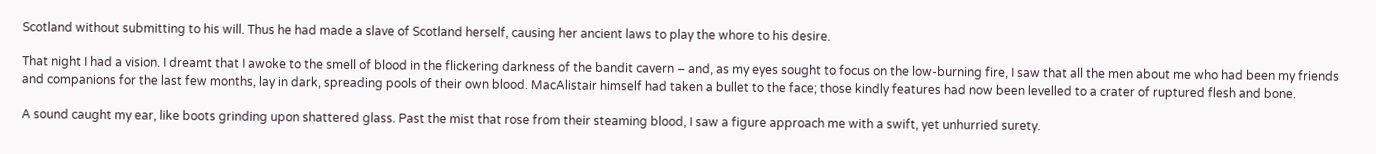Scotland without submitting to his will. Thus he had made a slave of Scotland herself, causing her ancient laws to play the whore to his desire.

That night I had a vision. I dreamt that I awoke to the smell of blood in the flickering darkness of the bandit cavern – and, as my eyes sought to focus on the low-burning fire, I saw that all the men about me who had been my friends and companions for the last few months, lay in dark, spreading pools of their own blood. MacAlistair himself had taken a bullet to the face; those kindly features had now been levelled to a crater of ruptured flesh and bone.

A sound caught my ear, like boots grinding upon shattered glass. Past the mist that rose from their steaming blood, I saw a figure approach me with a swift, yet unhurried surety.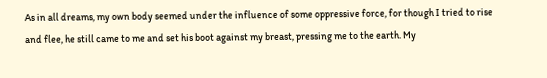As in all dreams, my own body seemed under the influence of some oppressive force, for though I tried to rise and flee, he still came to me and set his boot against my breast, pressing me to the earth. My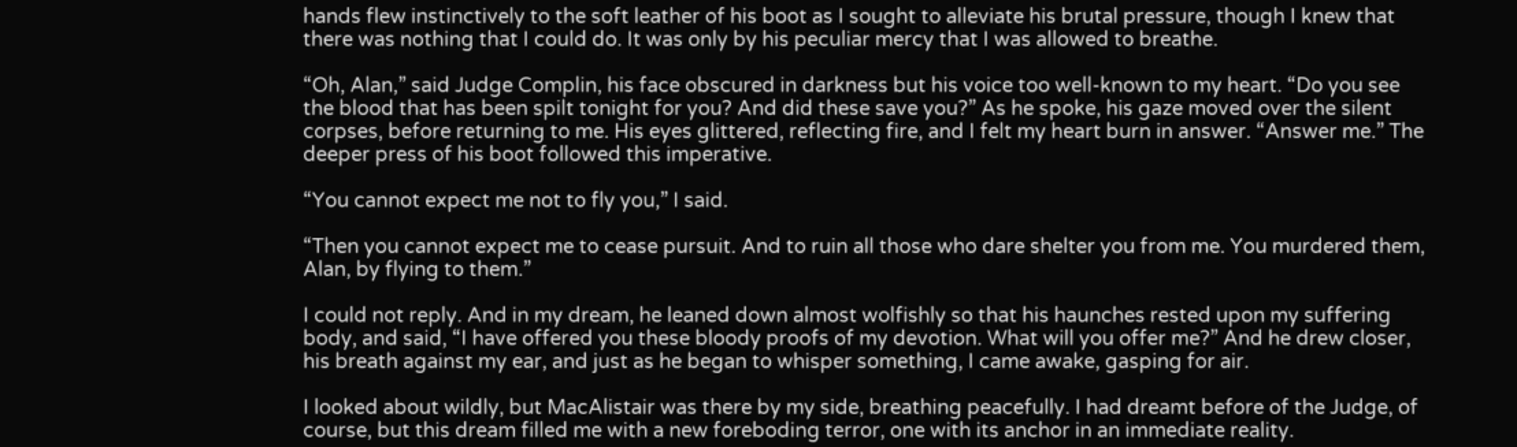hands flew instinctively to the soft leather of his boot as I sought to alleviate his brutal pressure, though I knew that there was nothing that I could do. It was only by his peculiar mercy that I was allowed to breathe.

“Oh, Alan,” said Judge Complin, his face obscured in darkness but his voice too well-known to my heart. “Do you see the blood that has been spilt tonight for you? And did these save you?” As he spoke, his gaze moved over the silent corpses, before returning to me. His eyes glittered, reflecting fire, and I felt my heart burn in answer. “Answer me.” The deeper press of his boot followed this imperative.

“You cannot expect me not to fly you,” I said.

“Then you cannot expect me to cease pursuit. And to ruin all those who dare shelter you from me. You murdered them, Alan, by flying to them.”

I could not reply. And in my dream, he leaned down almost wolfishly so that his haunches rested upon my suffering body, and said, “I have offered you these bloody proofs of my devotion. What will you offer me?” And he drew closer, his breath against my ear, and just as he began to whisper something, I came awake, gasping for air.

I looked about wildly, but MacAlistair was there by my side, breathing peacefully. I had dreamt before of the Judge, of course, but this dream filled me with a new foreboding terror, one with its anchor in an immediate reality.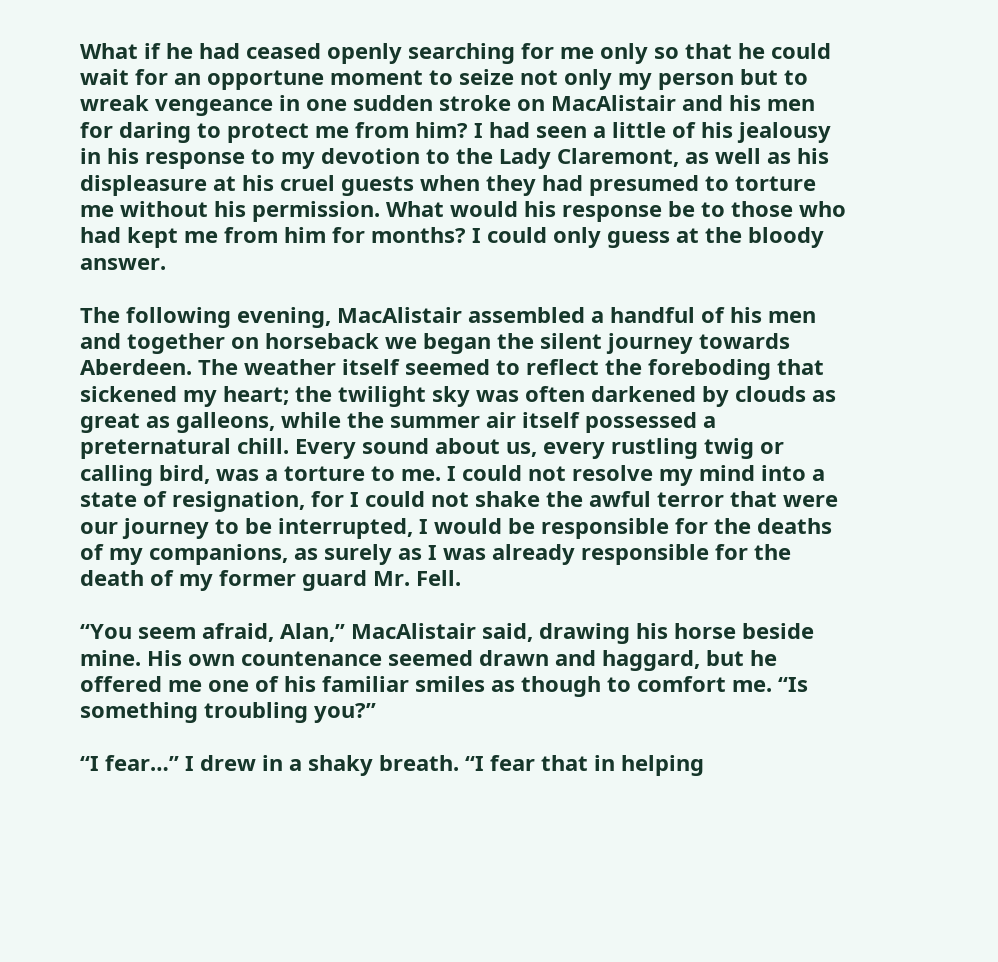What if he had ceased openly searching for me only so that he could wait for an opportune moment to seize not only my person but to wreak vengeance in one sudden stroke on MacAlistair and his men for daring to protect me from him? I had seen a little of his jealousy in his response to my devotion to the Lady Claremont, as well as his displeasure at his cruel guests when they had presumed to torture me without his permission. What would his response be to those who had kept me from him for months? I could only guess at the bloody answer.

The following evening, MacAlistair assembled a handful of his men and together on horseback we began the silent journey towards Aberdeen. The weather itself seemed to reflect the foreboding that sickened my heart; the twilight sky was often darkened by clouds as great as galleons, while the summer air itself possessed a preternatural chill. Every sound about us, every rustling twig or calling bird, was a torture to me. I could not resolve my mind into a state of resignation, for I could not shake the awful terror that were our journey to be interrupted, I would be responsible for the deaths of my companions, as surely as I was already responsible for the death of my former guard Mr. Fell.

“You seem afraid, Alan,” MacAlistair said, drawing his horse beside mine. His own countenance seemed drawn and haggard, but he offered me one of his familiar smiles as though to comfort me. “Is something troubling you?”

“I fear…” I drew in a shaky breath. “I fear that in helping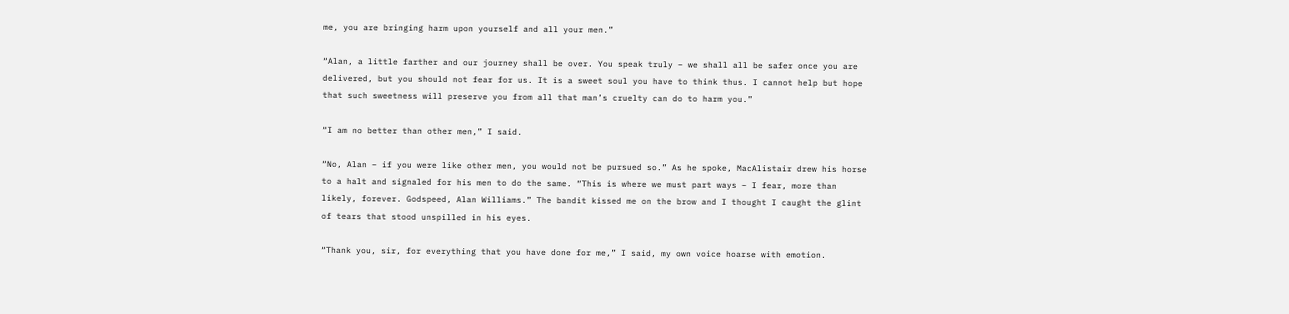me, you are bringing harm upon yourself and all your men.”

“Alan, a little farther and our journey shall be over. You speak truly – we shall all be safer once you are delivered, but you should not fear for us. It is a sweet soul you have to think thus. I cannot help but hope that such sweetness will preserve you from all that man’s cruelty can do to harm you.”

“I am no better than other men,” I said.

“No, Alan – if you were like other men, you would not be pursued so.” As he spoke, MacAlistair drew his horse to a halt and signaled for his men to do the same. “This is where we must part ways – I fear, more than likely, forever. Godspeed, Alan Williams.” The bandit kissed me on the brow and I thought I caught the glint of tears that stood unspilled in his eyes.

“Thank you, sir, for everything that you have done for me,” I said, my own voice hoarse with emotion.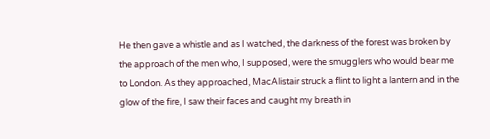He then gave a whistle and as I watched, the darkness of the forest was broken by the approach of the men who, I supposed, were the smugglers who would bear me to London. As they approached, MacAlistair struck a flint to light a lantern and in the glow of the fire, I saw their faces and caught my breath in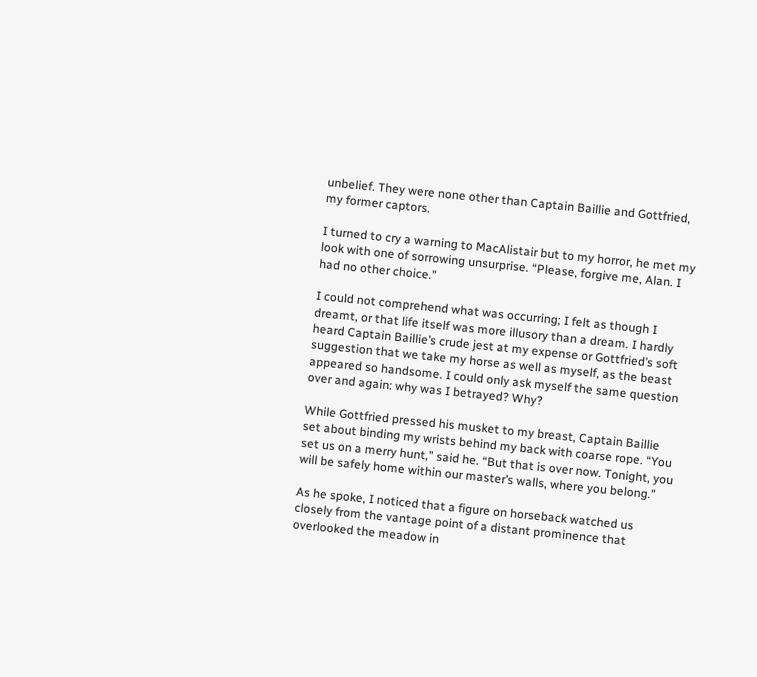unbelief. They were none other than Captain Baillie and Gottfried, my former captors.

I turned to cry a warning to MacAlistair but to my horror, he met my look with one of sorrowing unsurprise. “Please, forgive me, Alan. I had no other choice.”

I could not comprehend what was occurring; I felt as though I dreamt, or that life itself was more illusory than a dream. I hardly heard Captain Baillie’s crude jest at my expense or Gottfried’s soft suggestion that we take my horse as well as myself, as the beast appeared so handsome. I could only ask myself the same question over and again: why was I betrayed? Why?

While Gottfried pressed his musket to my breast, Captain Baillie set about binding my wrists behind my back with coarse rope. “You set us on a merry hunt,” said he. “But that is over now. Tonight, you will be safely home within our master’s walls, where you belong.”

As he spoke, I noticed that a figure on horseback watched us closely from the vantage point of a distant prominence that overlooked the meadow in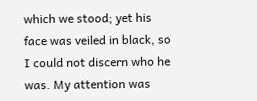which we stood; yet his face was veiled in black, so I could not discern who he was. My attention was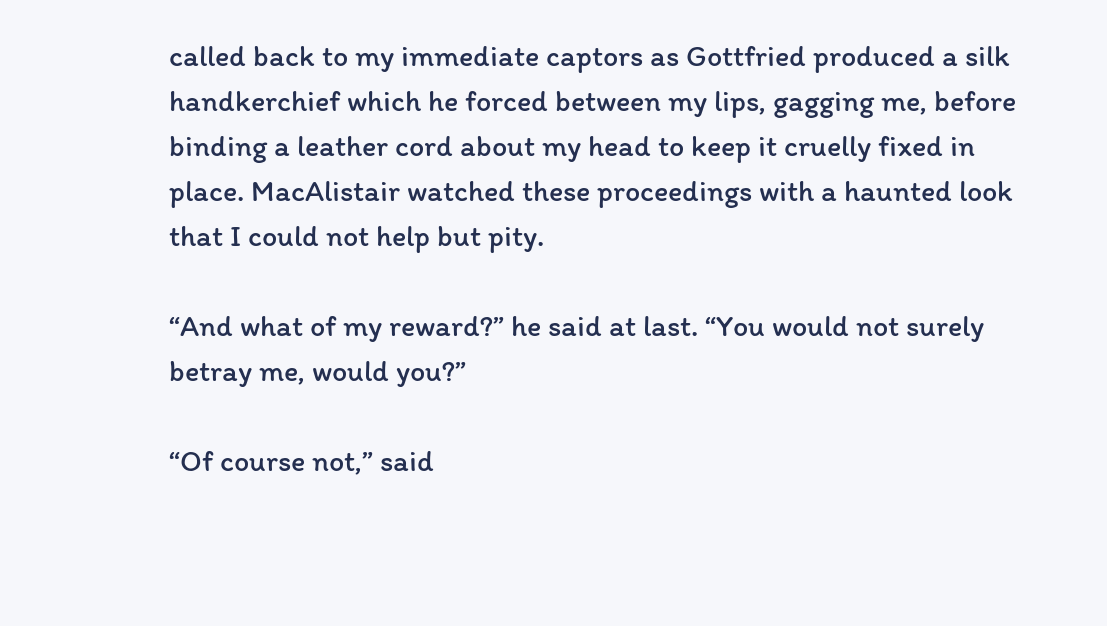called back to my immediate captors as Gottfried produced a silk handkerchief which he forced between my lips, gagging me, before binding a leather cord about my head to keep it cruelly fixed in place. MacAlistair watched these proceedings with a haunted look that I could not help but pity.

“And what of my reward?” he said at last. “You would not surely betray me, would you?”

“Of course not,” said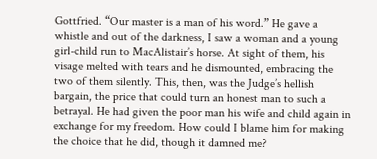Gottfried. “Our master is a man of his word.” He gave a whistle and out of the darkness, I saw a woman and a young girl-child run to MacAlistair’s horse. At sight of them, his visage melted with tears and he dismounted, embracing the two of them silently. This, then, was the Judge’s hellish bargain, the price that could turn an honest man to such a betrayal. He had given the poor man his wife and child again in exchange for my freedom. How could I blame him for making the choice that he did, though it damned me?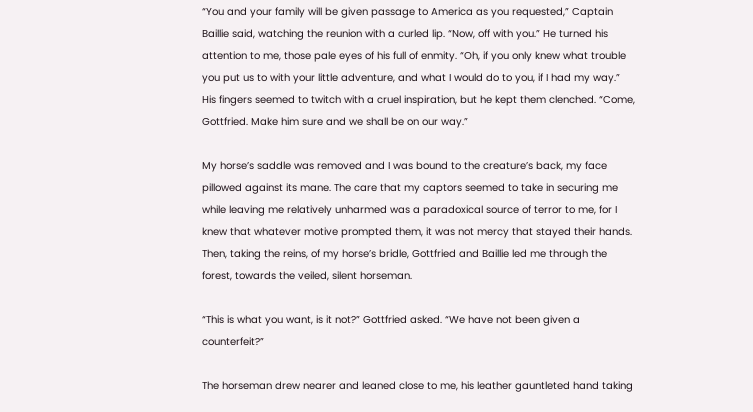“You and your family will be given passage to America as you requested,” Captain Baillie said, watching the reunion with a curled lip. “Now, off with you.” He turned his attention to me, those pale eyes of his full of enmity. “Oh, if you only knew what trouble you put us to with your little adventure, and what I would do to you, if I had my way.” His fingers seemed to twitch with a cruel inspiration, but he kept them clenched. “Come, Gottfried. Make him sure and we shall be on our way.”

My horse’s saddle was removed and I was bound to the creature’s back, my face pillowed against its mane. The care that my captors seemed to take in securing me while leaving me relatively unharmed was a paradoxical source of terror to me, for I knew that whatever motive prompted them, it was not mercy that stayed their hands. Then, taking the reins, of my horse’s bridle, Gottfried and Baillie led me through the forest, towards the veiled, silent horseman.

“This is what you want, is it not?” Gottfried asked. “We have not been given a counterfeit?”

The horseman drew nearer and leaned close to me, his leather gauntleted hand taking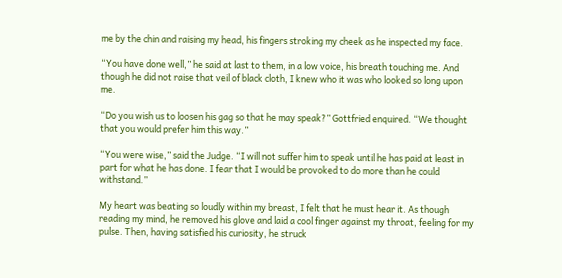me by the chin and raising my head, his fingers stroking my cheek as he inspected my face.

“You have done well,” he said at last to them, in a low voice, his breath touching me. And though he did not raise that veil of black cloth, I knew who it was who looked so long upon me.

“Do you wish us to loosen his gag so that he may speak?” Gottfried enquired. “We thought that you would prefer him this way.”

“You were wise,” said the Judge. “I will not suffer him to speak until he has paid at least in part for what he has done. I fear that I would be provoked to do more than he could withstand.”

My heart was beating so loudly within my breast, I felt that he must hear it. As though reading my mind, he removed his glove and laid a cool finger against my throat, feeling for my pulse. Then, having satisfied his curiosity, he struck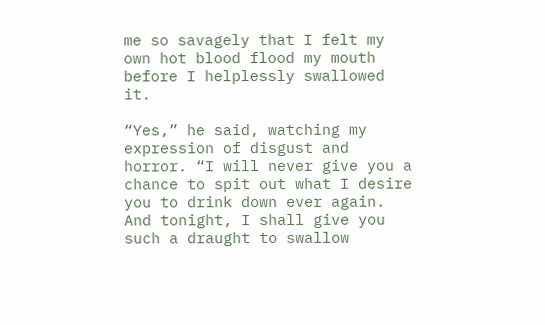me so savagely that I felt my own hot blood flood my mouth before I helplessly swallowed it.

“Yes,” he said, watching my expression of disgust and horror. “I will never give you a chance to spit out what I desire you to drink down ever again. And tonight, I shall give you such a draught to swallow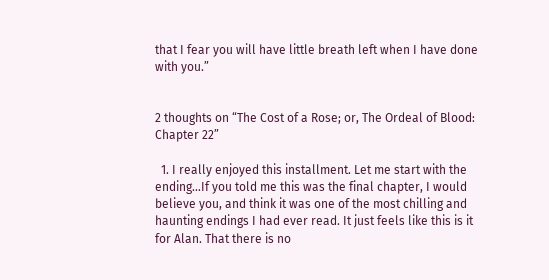that I fear you will have little breath left when I have done with you.”


2 thoughts on “The Cost of a Rose; or, The Ordeal of Blood: Chapter 22”

  1. I really enjoyed this installment. Let me start with the ending…If you told me this was the final chapter, I would believe you, and think it was one of the most chilling and haunting endings I had ever read. It just feels like this is it for Alan. That there is no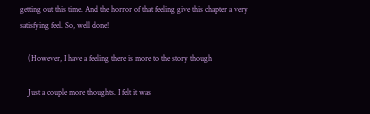getting out this time. And the horror of that feeling give this chapter a very satisfying feel. So, well done!

    (However, I have a feeling there is more to the story though

    Just a couple more thoughts. I felt it was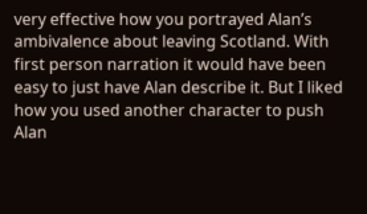very effective how you portrayed Alan’s ambivalence about leaving Scotland. With first person narration it would have been easy to just have Alan describe it. But I liked how you used another character to push Alan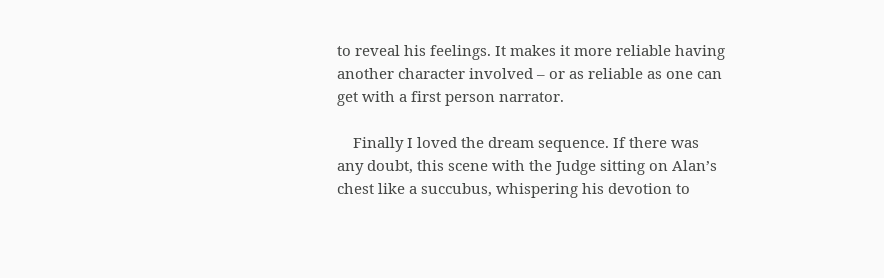to reveal his feelings. It makes it more reliable having another character involved – or as reliable as one can get with a first person narrator.

    Finally I loved the dream sequence. If there was any doubt, this scene with the Judge sitting on Alan’s chest like a succubus, whispering his devotion to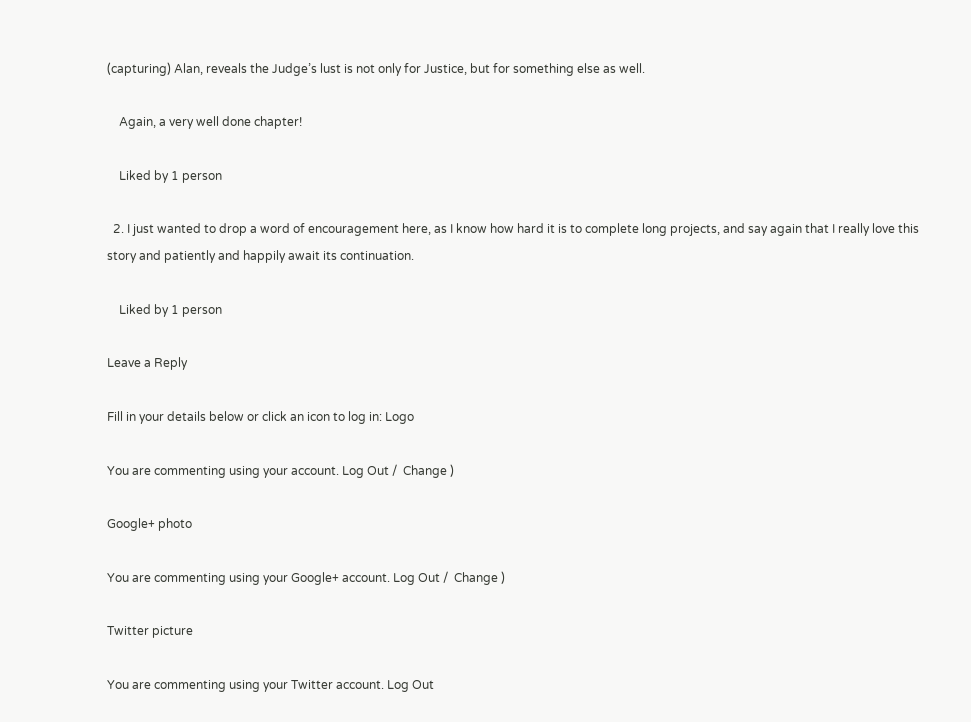(capturing) Alan, reveals the Judge’s lust is not only for Justice, but for something else as well.

    Again, a very well done chapter!

    Liked by 1 person

  2. I just wanted to drop a word of encouragement here, as I know how hard it is to complete long projects, and say again that I really love this story and patiently and happily await its continuation.

    Liked by 1 person

Leave a Reply

Fill in your details below or click an icon to log in: Logo

You are commenting using your account. Log Out /  Change )

Google+ photo

You are commenting using your Google+ account. Log Out /  Change )

Twitter picture

You are commenting using your Twitter account. Log Out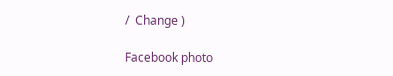/  Change )

Facebook photo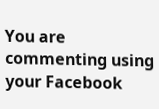You are commenting using your Facebook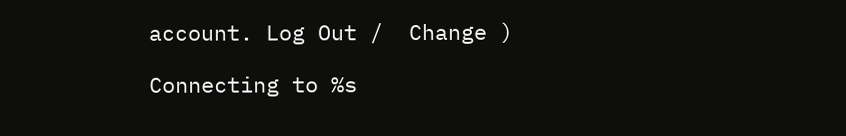account. Log Out /  Change )

Connecting to %s